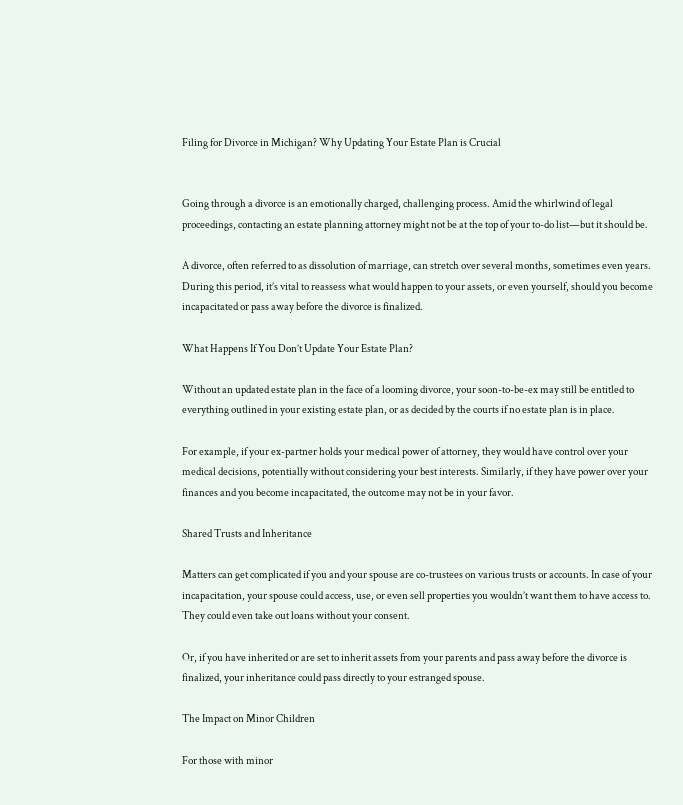Filing for Divorce in Michigan? Why Updating Your Estate Plan is Crucial


Going through a divorce is an emotionally charged, challenging process. Amid the whirlwind of legal proceedings, contacting an estate planning attorney might not be at the top of your to-do list—but it should be.

A divorce, often referred to as dissolution of marriage, can stretch over several months, sometimes even years. During this period, it’s vital to reassess what would happen to your assets, or even yourself, should you become incapacitated or pass away before the divorce is finalized.

What Happens If You Don’t Update Your Estate Plan?

Without an updated estate plan in the face of a looming divorce, your soon-to-be-ex may still be entitled to everything outlined in your existing estate plan, or as decided by the courts if no estate plan is in place.

For example, if your ex-partner holds your medical power of attorney, they would have control over your medical decisions, potentially without considering your best interests. Similarly, if they have power over your finances and you become incapacitated, the outcome may not be in your favor.

Shared Trusts and Inheritance

Matters can get complicated if you and your spouse are co-trustees on various trusts or accounts. In case of your incapacitation, your spouse could access, use, or even sell properties you wouldn’t want them to have access to. They could even take out loans without your consent.

Or, if you have inherited or are set to inherit assets from your parents and pass away before the divorce is finalized, your inheritance could pass directly to your estranged spouse.

The Impact on Minor Children

For those with minor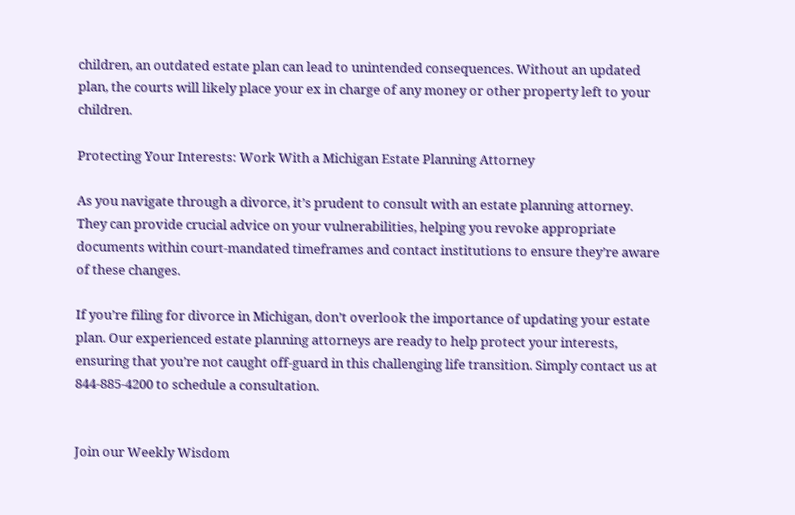children, an outdated estate plan can lead to unintended consequences. Without an updated plan, the courts will likely place your ex in charge of any money or other property left to your children.

Protecting Your Interests: Work With a Michigan Estate Planning Attorney

As you navigate through a divorce, it’s prudent to consult with an estate planning attorney. They can provide crucial advice on your vulnerabilities, helping you revoke appropriate documents within court-mandated timeframes and contact institutions to ensure they’re aware of these changes.

If you’re filing for divorce in Michigan, don’t overlook the importance of updating your estate plan. Our experienced estate planning attorneys are ready to help protect your interests, ensuring that you’re not caught off-guard in this challenging life transition. Simply contact us at 844-885-4200 to schedule a consultation.


Join our Weekly Wisdom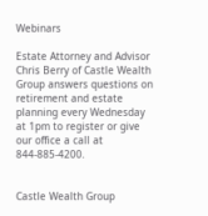Webinars

Estate Attorney and Advisor Chris Berry of Castle Wealth Group answers questions on retirement and estate planning every Wednesday at 1pm to register or give our office a call at 844-885-4200.


Castle Wealth Group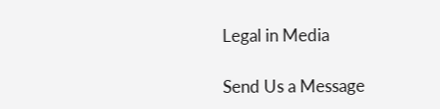Legal in Media

Send Us a Message